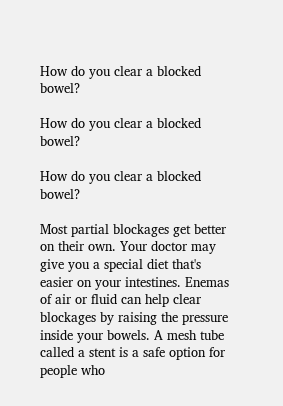How do you clear a blocked bowel?

How do you clear a blocked bowel?

How do you clear a blocked bowel?

Most partial blockages get better on their own. Your doctor may give you a special diet that's easier on your intestines. Enemas of air or fluid can help clear blockages by raising the pressure inside your bowels. A mesh tube called a stent is a safe option for people who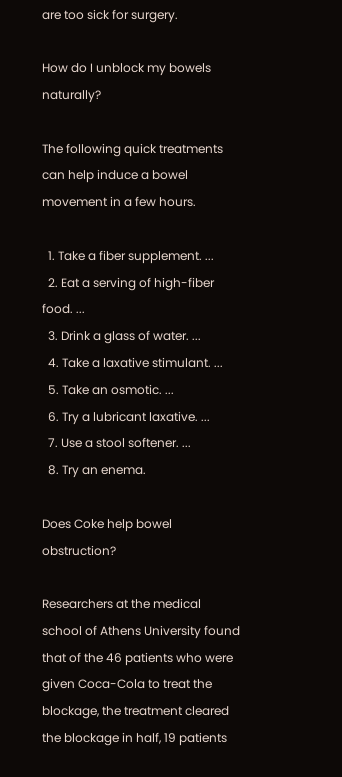are too sick for surgery.

How do I unblock my bowels naturally?

The following quick treatments can help induce a bowel movement in a few hours.

  1. Take a fiber supplement. ...
  2. Eat a serving of high-fiber food. ...
  3. Drink a glass of water. ...
  4. Take a laxative stimulant. ...
  5. Take an osmotic. ...
  6. Try a lubricant laxative. ...
  7. Use a stool softener. ...
  8. Try an enema.

Does Coke help bowel obstruction?

Researchers at the medical school of Athens University found that of the 46 patients who were given Coca-Cola to treat the blockage, the treatment cleared the blockage in half, 19 patients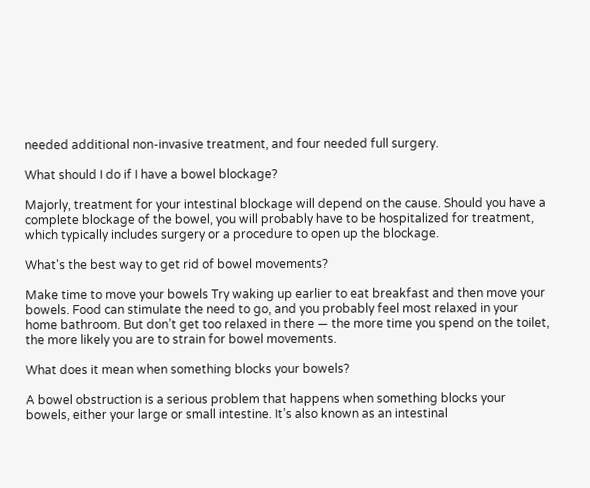needed additional non-invasive treatment, and four needed full surgery.

What should I do if I have a bowel blockage?

Majorly, treatment for your intestinal blockage will depend on the cause. Should you have a complete blockage of the bowel, you will probably have to be hospitalized for treatment, which typically includes surgery or a procedure to open up the blockage.

What's the best way to get rid of bowel movements?

Make time to move your bowels Try waking up earlier to eat breakfast and then move your bowels. Food can stimulate the need to go, and you probably feel most relaxed in your home bathroom. But don’t get too relaxed in there — the more time you spend on the toilet, the more likely you are to strain for bowel movements.

What does it mean when something blocks your bowels?

A bowel obstruction is a serious problem that happens when something blocks your bowels, either your large or small intestine. It’s also known as an intestinal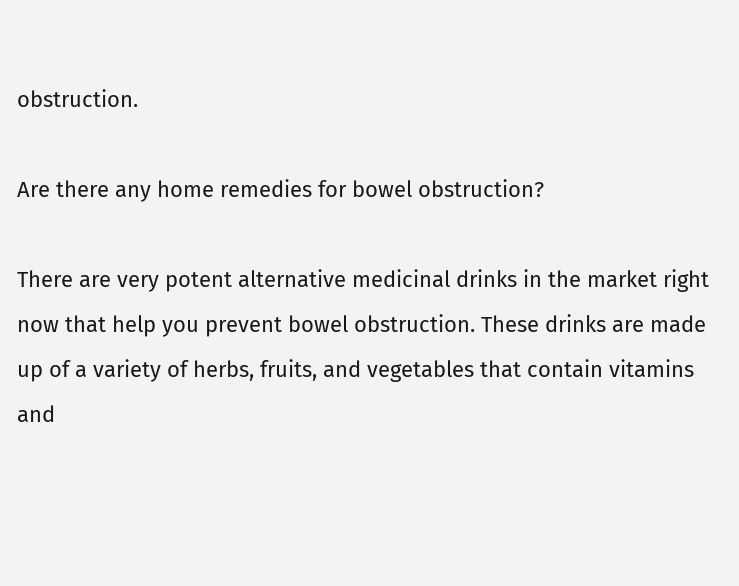obstruction.

Are there any home remedies for bowel obstruction?

There are very potent alternative medicinal drinks in the market right now that help you prevent bowel obstruction. These drinks are made up of a variety of herbs, fruits, and vegetables that contain vitamins and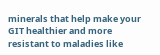minerals that help make your GIT healthier and more resistant to maladies like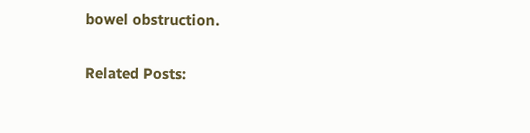bowel obstruction.

Related Posts: